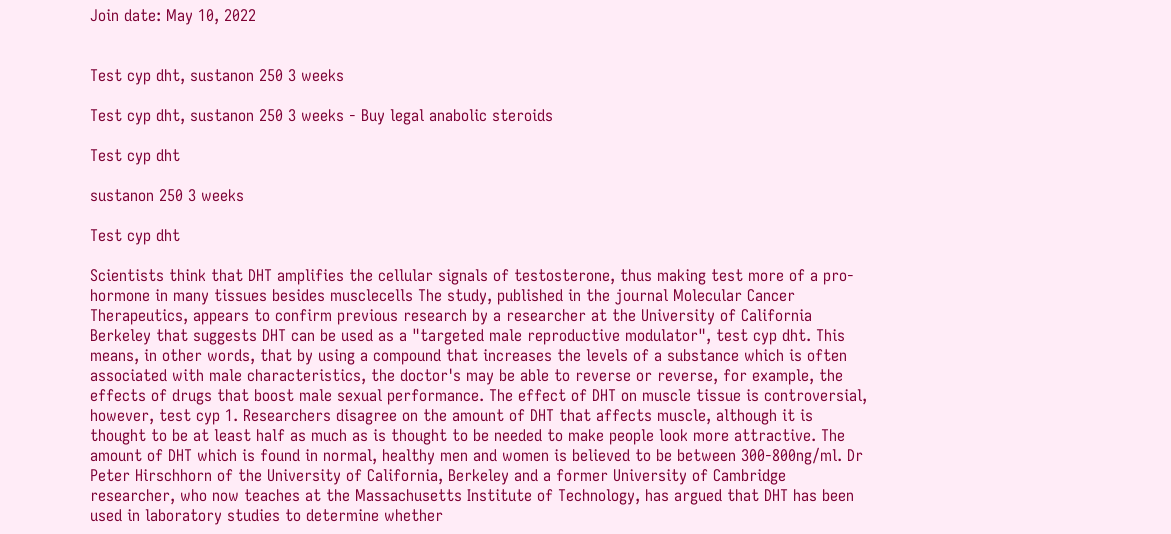Join date: May 10, 2022


Test cyp dht, sustanon 250 3 weeks

Test cyp dht, sustanon 250 3 weeks - Buy legal anabolic steroids

Test cyp dht

sustanon 250 3 weeks

Test cyp dht

Scientists think that DHT amplifies the cellular signals of testosterone, thus making test more of a pro-hormone in many tissues besides musclecells The study, published in the journal Molecular Cancer Therapeutics, appears to confirm previous research by a researcher at the University of California Berkeley that suggests DHT can be used as a "targeted male reproductive modulator", test cyp dht. This means, in other words, that by using a compound that increases the levels of a substance which is often associated with male characteristics, the doctor's may be able to reverse or reverse, for example, the effects of drugs that boost male sexual performance. The effect of DHT on muscle tissue is controversial, however, test cyp 1. Researchers disagree on the amount of DHT that affects muscle, although it is thought to be at least half as much as is thought to be needed to make people look more attractive. The amount of DHT which is found in normal, healthy men and women is believed to be between 300-800ng/ml. Dr Peter Hirschhorn of the University of California, Berkeley and a former University of Cambridge researcher, who now teaches at the Massachusetts Institute of Technology, has argued that DHT has been used in laboratory studies to determine whether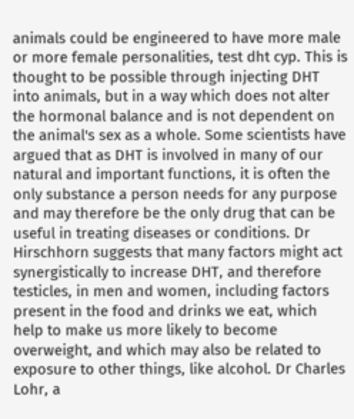animals could be engineered to have more male or more female personalities, test dht cyp. This is thought to be possible through injecting DHT into animals, but in a way which does not alter the hormonal balance and is not dependent on the animal's sex as a whole. Some scientists have argued that as DHT is involved in many of our natural and important functions, it is often the only substance a person needs for any purpose and may therefore be the only drug that can be useful in treating diseases or conditions. Dr Hirschhorn suggests that many factors might act synergistically to increase DHT, and therefore testicles, in men and women, including factors present in the food and drinks we eat, which help to make us more likely to become overweight, and which may also be related to exposure to other things, like alcohol. Dr Charles Lohr, a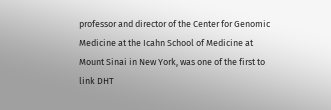professor and director of the Center for Genomic Medicine at the Icahn School of Medicine at Mount Sinai in New York, was one of the first to link DHT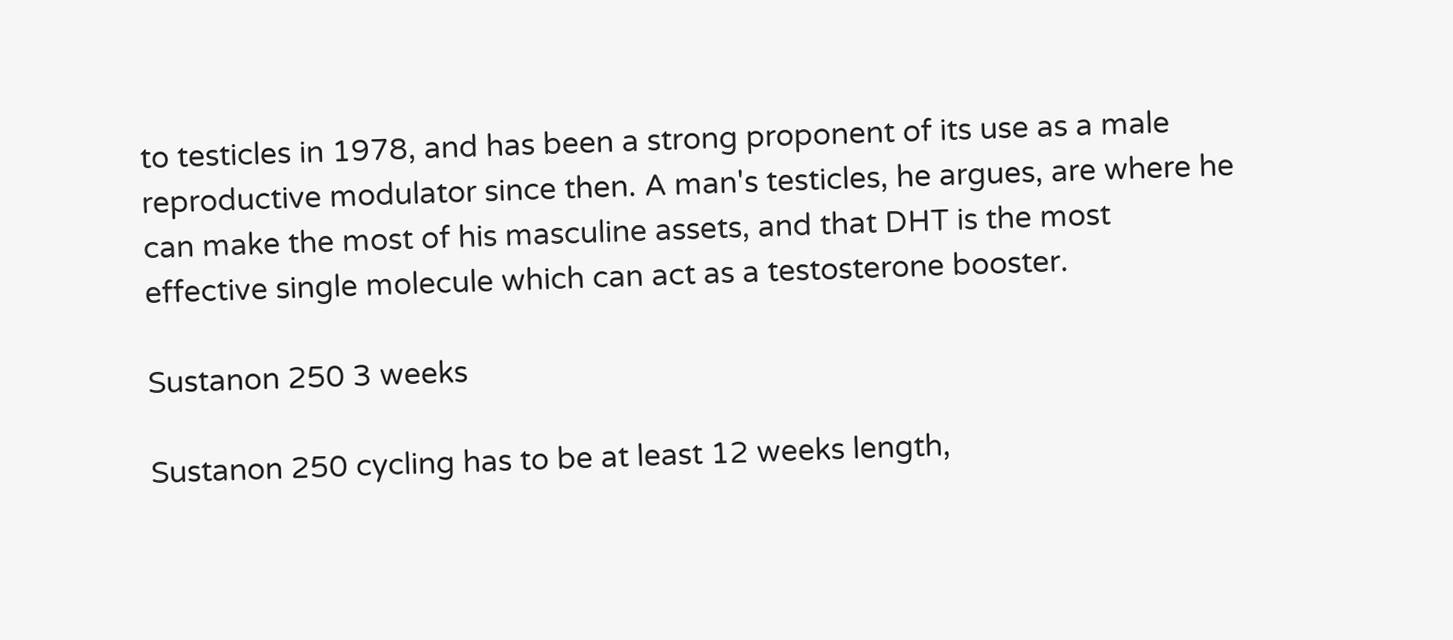to testicles in 1978, and has been a strong proponent of its use as a male reproductive modulator since then. A man's testicles, he argues, are where he can make the most of his masculine assets, and that DHT is the most effective single molecule which can act as a testosterone booster.

Sustanon 250 3 weeks

Sustanon 250 cycling has to be at least 12 weeks length,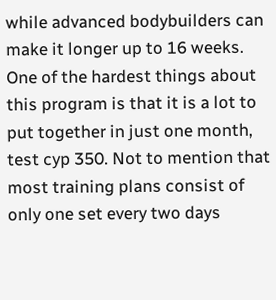while advanced bodybuilders can make it longer up to 16 weeks. One of the hardest things about this program is that it is a lot to put together in just one month, test cyp 350. Not to mention that most training plans consist of only one set every two days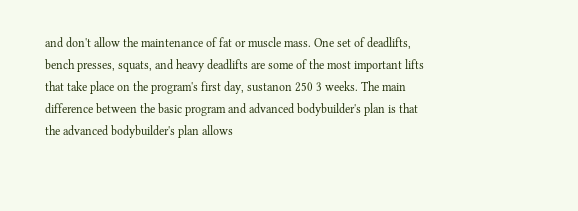and don't allow the maintenance of fat or muscle mass. One set of deadlifts, bench presses, squats, and heavy deadlifts are some of the most important lifts that take place on the program's first day, sustanon 250 3 weeks. The main difference between the basic program and advanced bodybuilder's plan is that the advanced bodybuilder's plan allows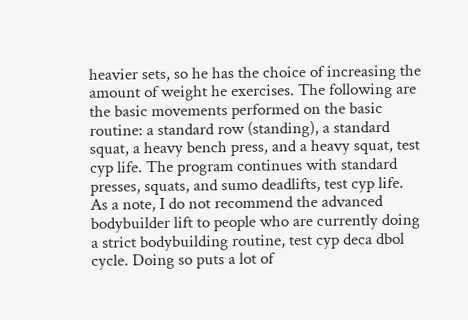heavier sets, so he has the choice of increasing the amount of weight he exercises. The following are the basic movements performed on the basic routine: a standard row (standing), a standard squat, a heavy bench press, and a heavy squat, test cyp life. The program continues with standard presses, squats, and sumo deadlifts, test cyp life. As a note, I do not recommend the advanced bodybuilder lift to people who are currently doing a strict bodybuilding routine, test cyp deca dbol cycle. Doing so puts a lot of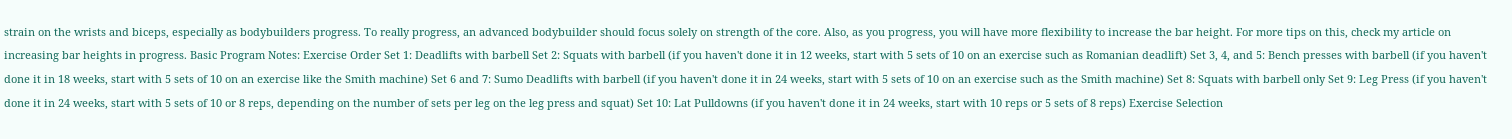strain on the wrists and biceps, especially as bodybuilders progress. To really progress, an advanced bodybuilder should focus solely on strength of the core. Also, as you progress, you will have more flexibility to increase the bar height. For more tips on this, check my article on increasing bar heights in progress. Basic Program Notes: Exercise Order Set 1: Deadlifts with barbell Set 2: Squats with barbell (if you haven't done it in 12 weeks, start with 5 sets of 10 on an exercise such as Romanian deadlift) Set 3, 4, and 5: Bench presses with barbell (if you haven't done it in 18 weeks, start with 5 sets of 10 on an exercise like the Smith machine) Set 6 and 7: Sumo Deadlifts with barbell (if you haven't done it in 24 weeks, start with 5 sets of 10 on an exercise such as the Smith machine) Set 8: Squats with barbell only Set 9: Leg Press (if you haven't done it in 24 weeks, start with 5 sets of 10 or 8 reps, depending on the number of sets per leg on the leg press and squat) Set 10: Lat Pulldowns (if you haven't done it in 24 weeks, start with 10 reps or 5 sets of 8 reps) Exercise Selection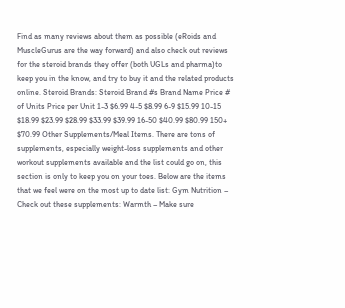Find as many reviews about them as possible (eRoids and MuscleGurus are the way forward) and also check out reviews for the steroid brands they offer (both UGLs and pharma)to keep you in the know, and try to buy it and the related products online. Steroid Brands: Steroid Brand #s Brand Name Price # of Units Price per Unit 1-3 $6.99 4-5 $8.99 6-9 $15.99 10-15 $18.99 $23.99 $28.99 $33.99 $39.99 16-50 $40.99 $80.99 150+ $70.99 Other Supplements/Meal Items. There are tons of supplements, especially weight-loss supplements and other workout supplements available and the list could go on, this section is only to keep you on your toes. Below are the items that we feel were on the most up to date list: Gym Nutrition – Check out these supplements: Warmth – Make sure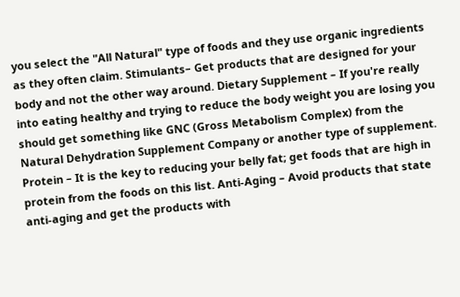you select the "All Natural" type of foods and they use organic ingredients as they often claim. Stimulants– Get products that are designed for your body and not the other way around. Dietary Supplement – If you're really into eating healthy and trying to reduce the body weight you are losing you should get something like GNC (Gross Metabolism Complex) from the Natural Dehydration Supplement Company or another type of supplement. Protein – It is the key to reducing your belly fat; get foods that are high in protein from the foods on this list. Anti-Aging – Avoid products that state anti-aging and get the products with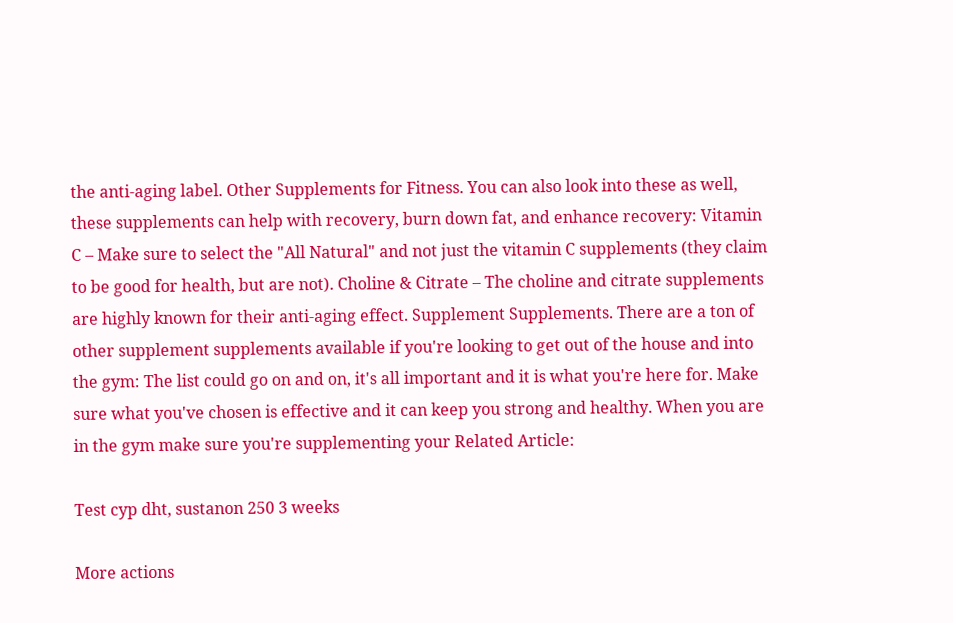the anti-aging label. Other Supplements for Fitness. You can also look into these as well, these supplements can help with recovery, burn down fat, and enhance recovery: Vitamin C – Make sure to select the "All Natural" and not just the vitamin C supplements (they claim to be good for health, but are not). Choline & Citrate – The choline and citrate supplements are highly known for their anti-aging effect. Supplement Supplements. There are a ton of other supplement supplements available if you're looking to get out of the house and into the gym: The list could go on and on, it's all important and it is what you're here for. Make sure what you've chosen is effective and it can keep you strong and healthy. When you are in the gym make sure you're supplementing your Related Article:

Test cyp dht, sustanon 250 3 weeks

More actions